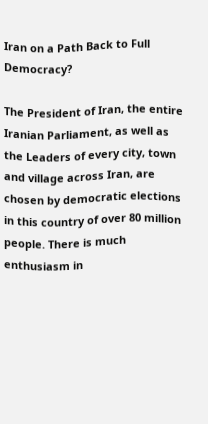Iran on a Path Back to Full Democracy?

The President of Iran, the entire Iranian Parliament, as well as the Leaders of every city, town and village across Iran, are chosen by democratic elections in this country of over 80 million people. There is much enthusiasm in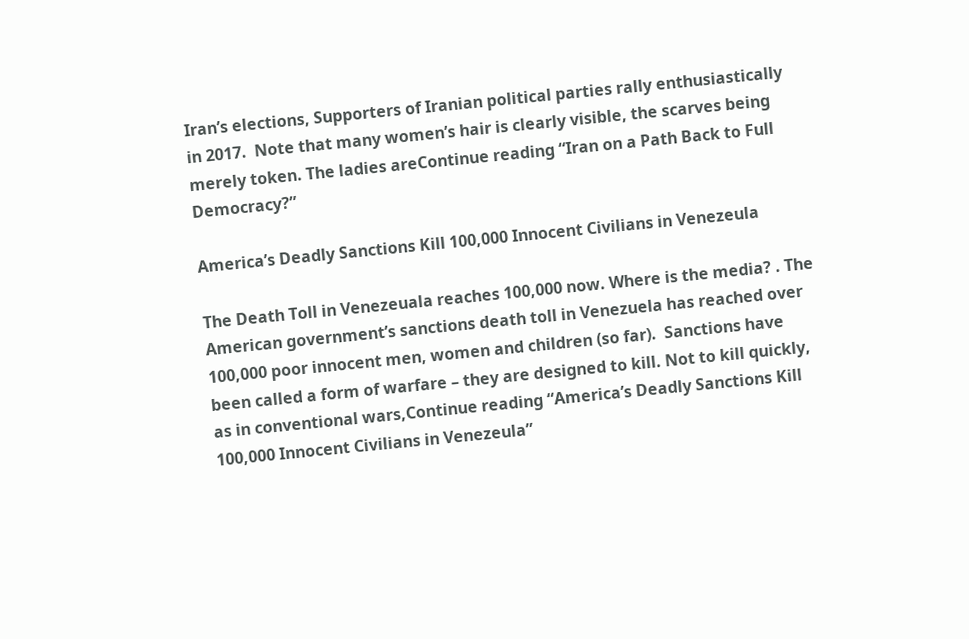Iran’s elections, Supporters of Iranian political parties rally enthusiastically in 2017.  Note that many women’s hair is clearly visible, the scarves being merely token. The ladies areContinue reading “Iran on a Path Back to Full Democracy?”

America’s Deadly Sanctions Kill 100,000 Innocent Civilians in Venezeula

The Death Toll in Venezeuala reaches 100,000 now. Where is the media? . The American government’s sanctions death toll in Venezuela has reached over 100,000 poor innocent men, women and children (so far).  Sanctions have been called a form of warfare – they are designed to kill. Not to kill quickly, as in conventional wars,Continue reading “America’s Deadly Sanctions Kill 100,000 Innocent Civilians in Venezeula”